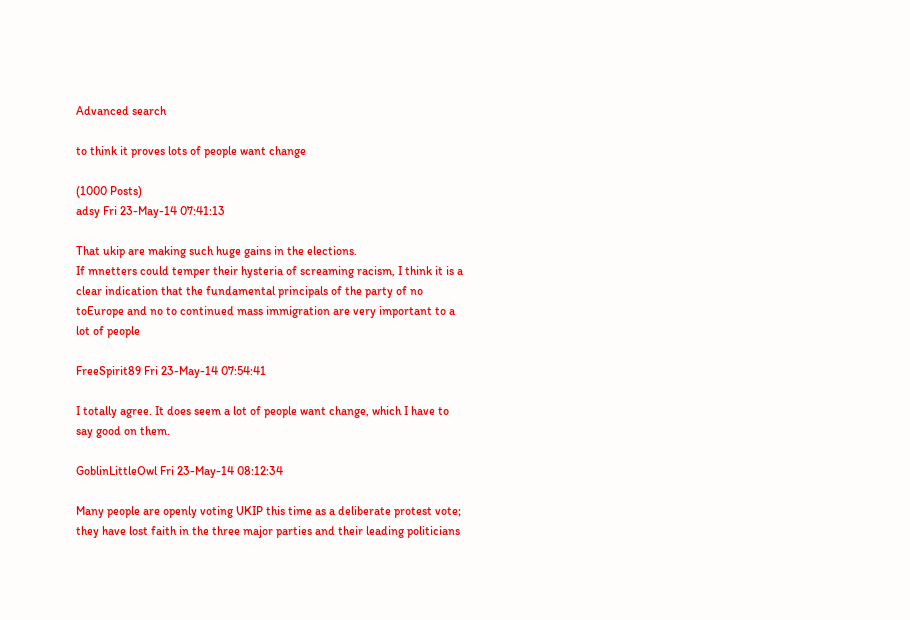Advanced search

to think it proves lots of people want change

(1000 Posts)
adsy Fri 23-May-14 07:41:13

That ukip are making such huge gains in the elections.
If mnetters could temper their hysteria of screaming racism, I think it is a clear indication that the fundamental principals of the party of no toEurope and no to continued mass immigration are very important to a lot of people

FreeSpirit89 Fri 23-May-14 07:54:41

I totally agree. It does seem a lot of people want change, which I have to say good on them.

GoblinLittleOwl Fri 23-May-14 08:12:34

Many people are openly voting UKIP this time as a deliberate protest vote; they have lost faith in the three major parties and their leading politicians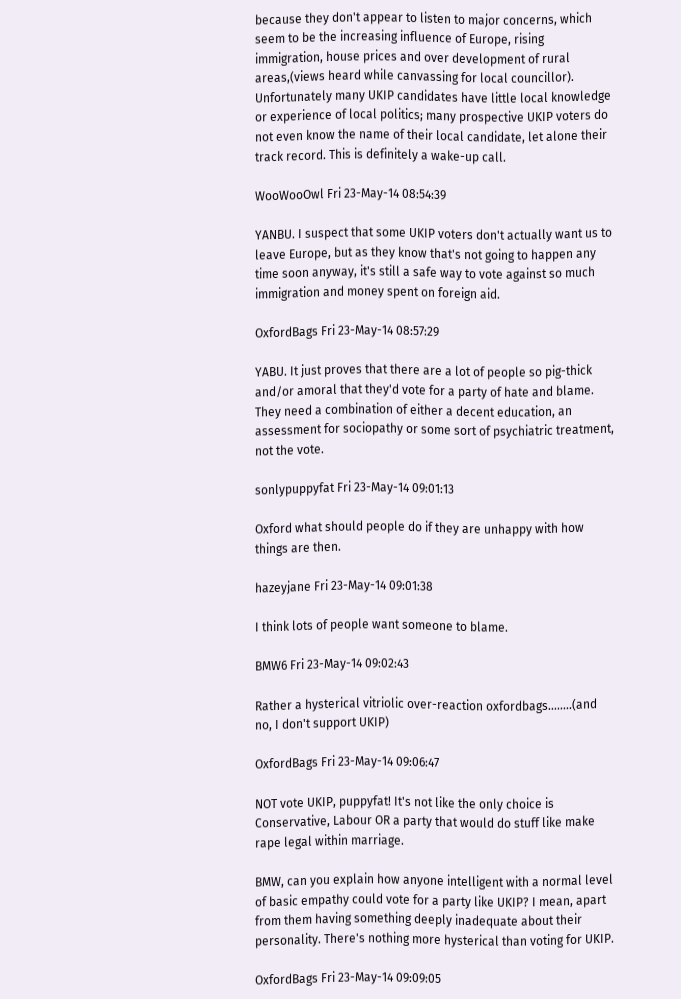because they don't appear to listen to major concerns, which seem to be the increasing influence of Europe, rising immigration, house prices and over development of rural areas,(views heard while canvassing for local councillor). Unfortunately many UKIP candidates have little local knowledge or experience of local politics; many prospective UKIP voters do not even know the name of their local candidate, let alone their track record. This is definitely a wake-up call.

WooWooOwl Fri 23-May-14 08:54:39

YANBU. I suspect that some UKIP voters don't actually want us to leave Europe, but as they know that's not going to happen any time soon anyway, it's still a safe way to vote against so much immigration and money spent on foreign aid.

OxfordBags Fri 23-May-14 08:57:29

YABU. It just proves that there are a lot of people so pig-thick and/or amoral that they'd vote for a party of hate and blame. They need a combination of either a decent education, an assessment for sociopathy or some sort of psychiatric treatment, not the vote.

sonlypuppyfat Fri 23-May-14 09:01:13

Oxford what should people do if they are unhappy with how things are then.

hazeyjane Fri 23-May-14 09:01:38

I think lots of people want someone to blame.

BMW6 Fri 23-May-14 09:02:43

Rather a hysterical vitriolic over-reaction oxfordbags........(and no, I don't support UKIP)

OxfordBags Fri 23-May-14 09:06:47

NOT vote UKIP, puppyfat! It's not like the only choice is Conservative, Labour OR a party that would do stuff like make rape legal within marriage.

BMW, can you explain how anyone intelligent with a normal level of basic empathy could vote for a party like UKIP? I mean, apart from them having something deeply inadequate about their personality. There's nothing more hysterical than voting for UKIP.

OxfordBags Fri 23-May-14 09:09:05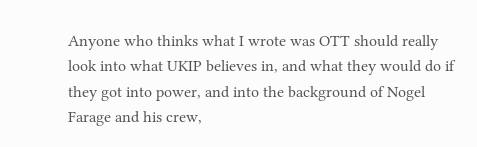Anyone who thinks what I wrote was OTT should really look into what UKIP believes in, and what they would do if they got into power, and into the background of Nogel Farage and his crew,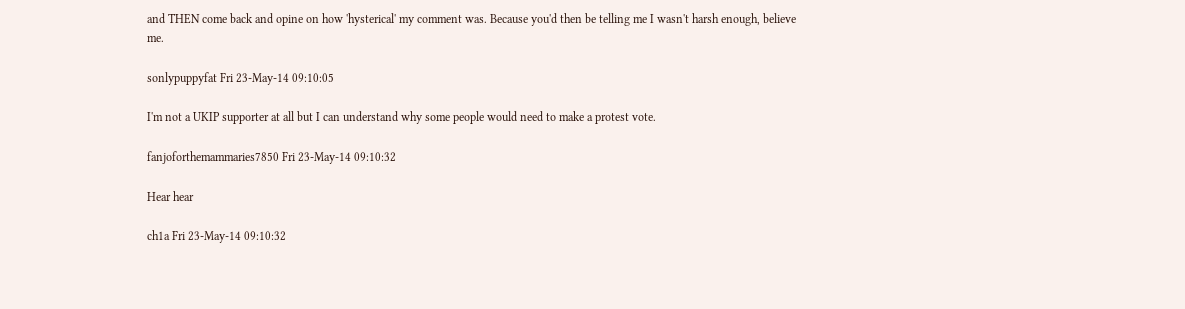and THEN come back and opine on how 'hysterical' my comment was. Because you'd then be telling me I wasn't harsh enough, believe me.

sonlypuppyfat Fri 23-May-14 09:10:05

I'm not a UKIP supporter at all but I can understand why some people would need to make a protest vote.

fanjoforthemammaries7850 Fri 23-May-14 09:10:32

Hear hear

ch1a Fri 23-May-14 09:10:32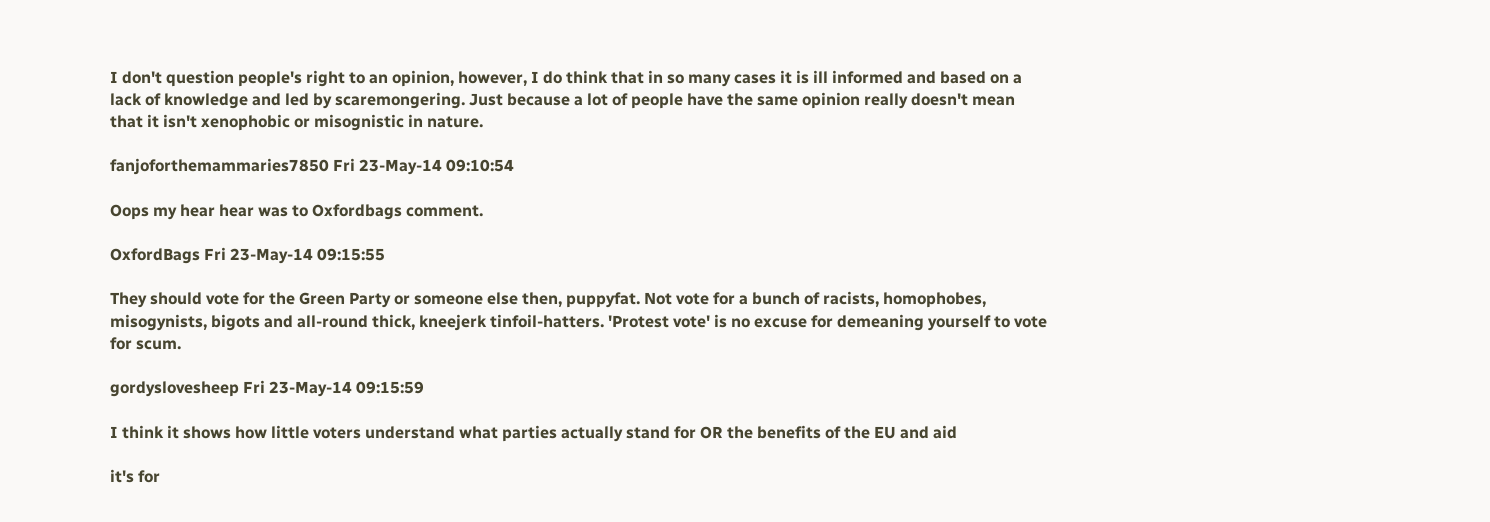I don't question people's right to an opinion, however, I do think that in so many cases it is ill informed and based on a lack of knowledge and led by scaremongering. Just because a lot of people have the same opinion really doesn't mean that it isn't xenophobic or misognistic in nature.

fanjoforthemammaries7850 Fri 23-May-14 09:10:54

Oops my hear hear was to Oxfordbags comment.

OxfordBags Fri 23-May-14 09:15:55

They should vote for the Green Party or someone else then, puppyfat. Not vote for a bunch of racists, homophobes, misogynists, bigots and all-round thick, kneejerk tinfoil-hatters. 'Protest vote' is no excuse for demeaning yourself to vote for scum.

gordyslovesheep Fri 23-May-14 09:15:59

I think it shows how little voters understand what parties actually stand for OR the benefits of the EU and aid

it's for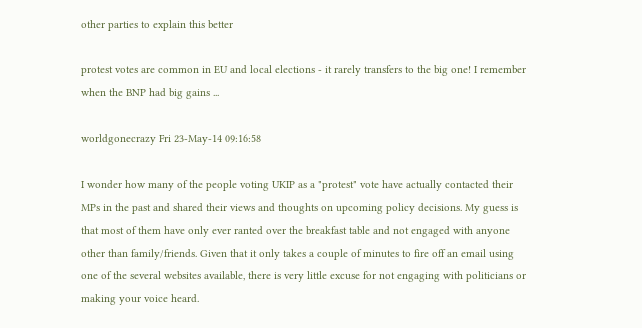other parties to explain this better

protest votes are common in EU and local elections - it rarely transfers to the big one! I remember when the BNP had big gains ...

worldgonecrazy Fri 23-May-14 09:16:58

I wonder how many of the people voting UKIP as a "protest" vote have actually contacted their MPs in the past and shared their views and thoughts on upcoming policy decisions. My guess is that most of them have only ever ranted over the breakfast table and not engaged with anyone other than family/friends. Given that it only takes a couple of minutes to fire off an email using one of the several websites available, there is very little excuse for not engaging with politicians or making your voice heard.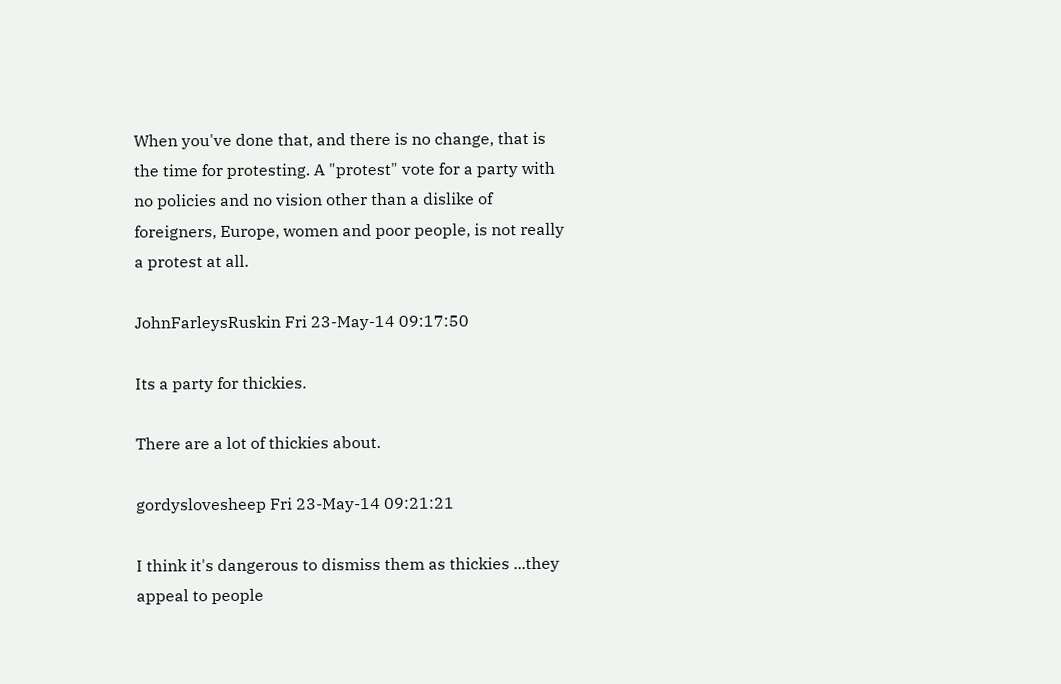When you've done that, and there is no change, that is the time for protesting. A "protest" vote for a party with no policies and no vision other than a dislike of foreigners, Europe, women and poor people, is not really a protest at all.

JohnFarleysRuskin Fri 23-May-14 09:17:50

Its a party for thickies.

There are a lot of thickies about.

gordyslovesheep Fri 23-May-14 09:21:21

I think it's dangerous to dismiss them as thickies ...they appeal to people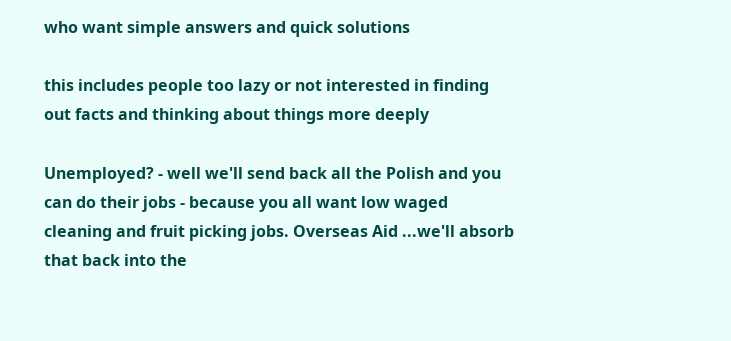who want simple answers and quick solutions

this includes people too lazy or not interested in finding out facts and thinking about things more deeply

Unemployed? - well we'll send back all the Polish and you can do their jobs - because you all want low waged cleaning and fruit picking jobs. Overseas Aid ...we'll absorb that back into the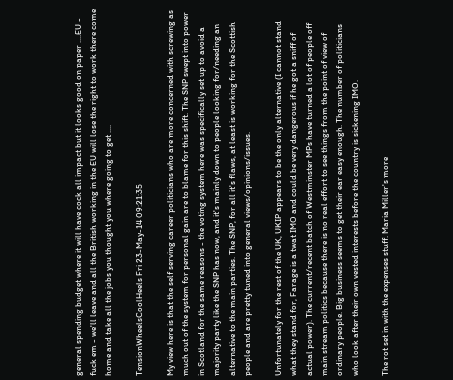general spending budget where it will have cock all impact but it looks good on paper ....EU - fuck em - we'll leave and all the British working in the EU will lose the right to work there come home and take all the jobs you thought you where going to get ....

TensionWheelsCoolHeels Fri 23-May-14 09:21:35

My view here is that the self serving career politicians who are more concerned with screwing as much out of the system for personal gain are to blame for this shift. The SNP swept into power in Scotland for the same reasons - the voting system here was specifically set up to avoid a majority party like the SNP has now, and it's mainly down to people looking for/needing an alternative to the main parties. The SNP, for all it's flaws, at least is working for the Scottish people and are pretty tuned into general views/opinions/issues.

Unfortunately for the rest of the UK, UKIP appears to be the only alternative (I cannot stand what they stand for, Farage is a twat IMO and could be very dangerous if he got a sniff of actual power). The current/recent batch of Westminster MPs have turned a lot of people off main stream politics because there is no real effort to see things from the point of view of ordinary people. Big business seems to get their ear easy enough. The number of politicians who look after their own vested interests before the country is sickening IMO.

The rot set in with the expenses stuff. Maria Miller's more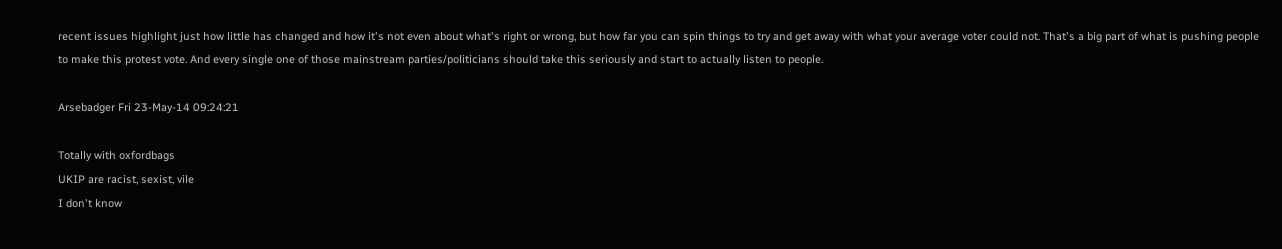recent issues highlight just how little has changed and how it's not even about what's right or wrong, but how far you can spin things to try and get away with what your average voter could not. That's a big part of what is pushing people to make this protest vote. And every single one of those mainstream parties/politicians should take this seriously and start to actually listen to people.

Arsebadger Fri 23-May-14 09:24:21

Totally with oxfordbags
UKIP are racist, sexist, vile
I don't know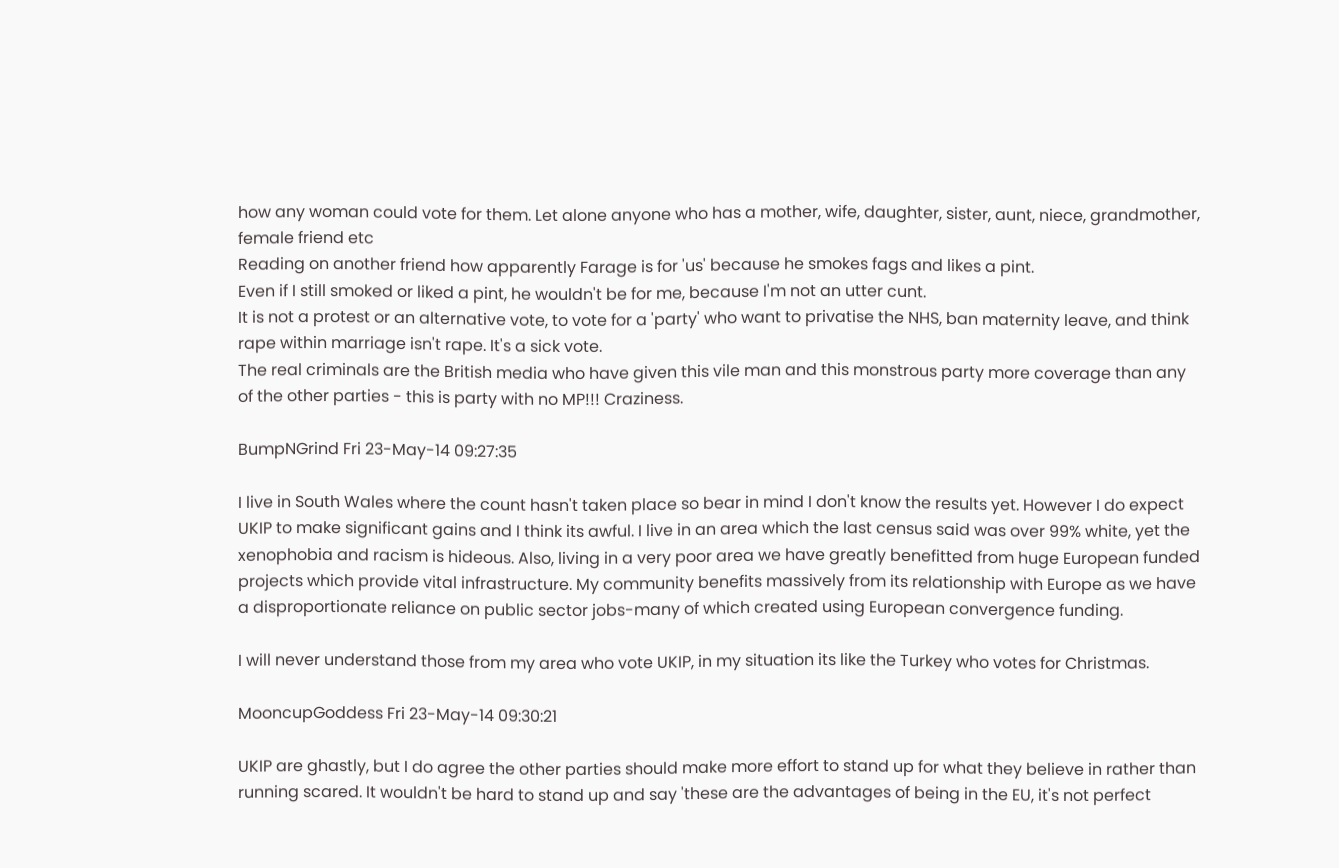how any woman could vote for them. Let alone anyone who has a mother, wife, daughter, sister, aunt, niece, grandmother, female friend etc
Reading on another friend how apparently Farage is for 'us' because he smokes fags and likes a pint.
Even if I still smoked or liked a pint, he wouldn't be for me, because I'm not an utter cunt.
It is not a protest or an alternative vote, to vote for a 'party' who want to privatise the NHS, ban maternity leave, and think rape within marriage isn't rape. It's a sick vote.
The real criminals are the British media who have given this vile man and this monstrous party more coverage than any of the other parties - this is party with no MP!!! Craziness.

BumpNGrind Fri 23-May-14 09:27:35

I live in South Wales where the count hasn't taken place so bear in mind I don't know the results yet. However I do expect UKIP to make significant gains and I think its awful. I live in an area which the last census said was over 99% white, yet the xenophobia and racism is hideous. Also, living in a very poor area we have greatly benefitted from huge European funded projects which provide vital infrastructure. My community benefits massively from its relationship with Europe as we have a disproportionate reliance on public sector jobs-many of which created using European convergence funding.

I will never understand those from my area who vote UKIP, in my situation its like the Turkey who votes for Christmas.

MooncupGoddess Fri 23-May-14 09:30:21

UKIP are ghastly, but I do agree the other parties should make more effort to stand up for what they believe in rather than running scared. It wouldn't be hard to stand up and say 'these are the advantages of being in the EU, it's not perfect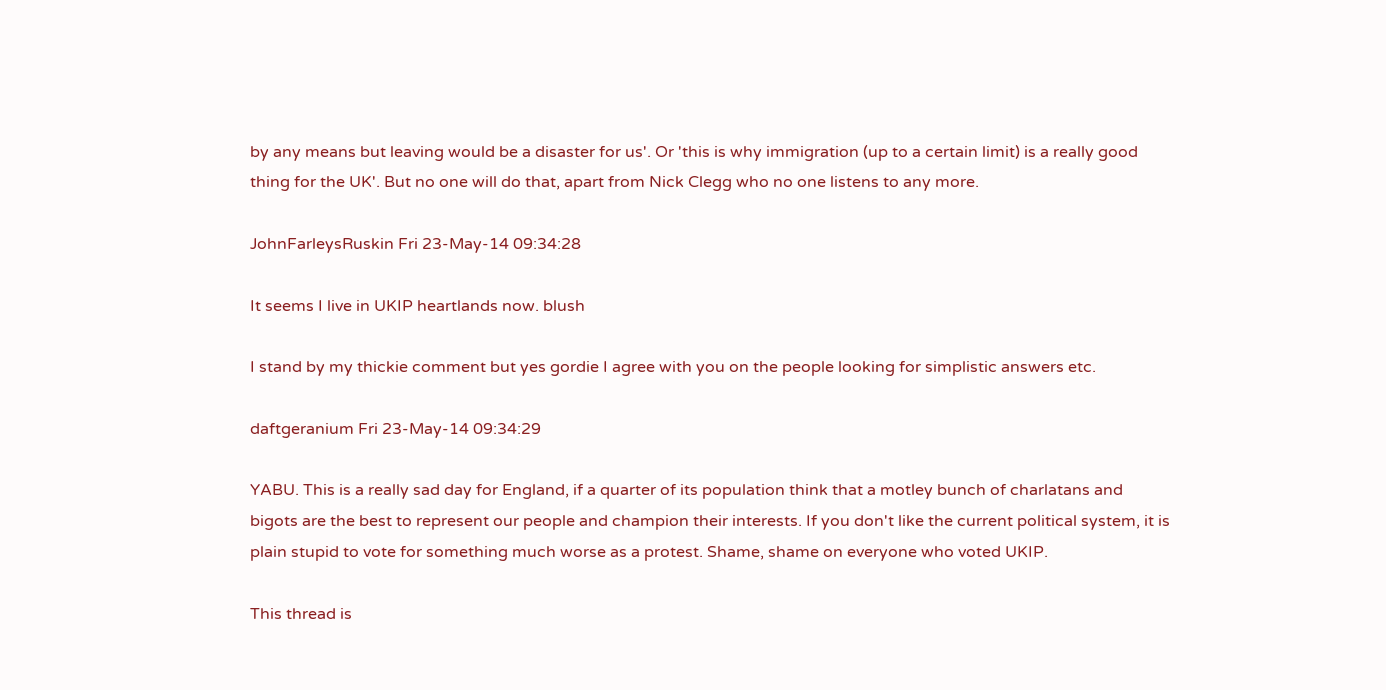by any means but leaving would be a disaster for us'. Or 'this is why immigration (up to a certain limit) is a really good thing for the UK'. But no one will do that, apart from Nick Clegg who no one listens to any more.

JohnFarleysRuskin Fri 23-May-14 09:34:28

It seems I live in UKIP heartlands now. blush

I stand by my thickie comment but yes gordie I agree with you on the people looking for simplistic answers etc.

daftgeranium Fri 23-May-14 09:34:29

YABU. This is a really sad day for England, if a quarter of its population think that a motley bunch of charlatans and bigots are the best to represent our people and champion their interests. If you don't like the current political system, it is plain stupid to vote for something much worse as a protest. Shame, shame on everyone who voted UKIP.

This thread is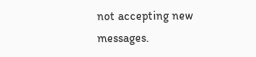not accepting new messages.